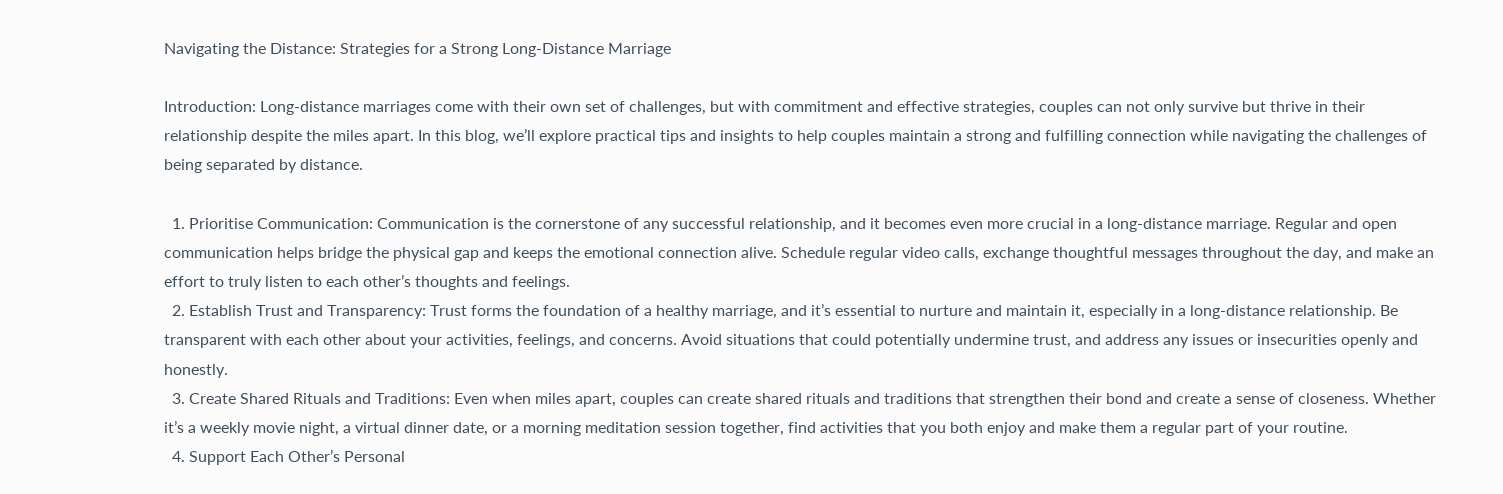Navigating the Distance: Strategies for a Strong Long-Distance Marriage

Introduction: Long-distance marriages come with their own set of challenges, but with commitment and effective strategies, couples can not only survive but thrive in their relationship despite the miles apart. In this blog, we’ll explore practical tips and insights to help couples maintain a strong and fulfilling connection while navigating the challenges of being separated by distance.

  1. Prioritise Communication: Communication is the cornerstone of any successful relationship, and it becomes even more crucial in a long-distance marriage. Regular and open communication helps bridge the physical gap and keeps the emotional connection alive. Schedule regular video calls, exchange thoughtful messages throughout the day, and make an effort to truly listen to each other’s thoughts and feelings.
  2. Establish Trust and Transparency: Trust forms the foundation of a healthy marriage, and it’s essential to nurture and maintain it, especially in a long-distance relationship. Be transparent with each other about your activities, feelings, and concerns. Avoid situations that could potentially undermine trust, and address any issues or insecurities openly and honestly.
  3. Create Shared Rituals and Traditions: Even when miles apart, couples can create shared rituals and traditions that strengthen their bond and create a sense of closeness. Whether it’s a weekly movie night, a virtual dinner date, or a morning meditation session together, find activities that you both enjoy and make them a regular part of your routine.
  4. Support Each Other’s Personal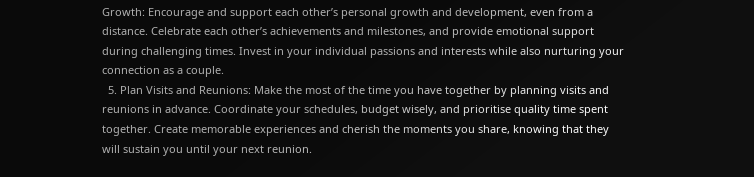Growth: Encourage and support each other’s personal growth and development, even from a distance. Celebrate each other’s achievements and milestones, and provide emotional support during challenging times. Invest in your individual passions and interests while also nurturing your connection as a couple.
  5. Plan Visits and Reunions: Make the most of the time you have together by planning visits and reunions in advance. Coordinate your schedules, budget wisely, and prioritise quality time spent together. Create memorable experiences and cherish the moments you share, knowing that they will sustain you until your next reunion.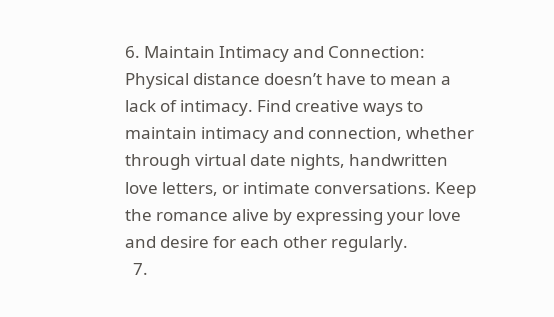6. Maintain Intimacy and Connection: Physical distance doesn’t have to mean a lack of intimacy. Find creative ways to maintain intimacy and connection, whether through virtual date nights, handwritten love letters, or intimate conversations. Keep the romance alive by expressing your love and desire for each other regularly.
  7.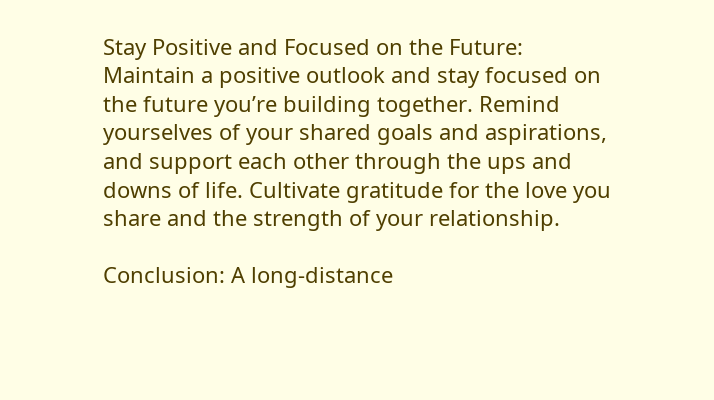Stay Positive and Focused on the Future: Maintain a positive outlook and stay focused on the future you’re building together. Remind yourselves of your shared goals and aspirations, and support each other through the ups and downs of life. Cultivate gratitude for the love you share and the strength of your relationship.

Conclusion: A long-distance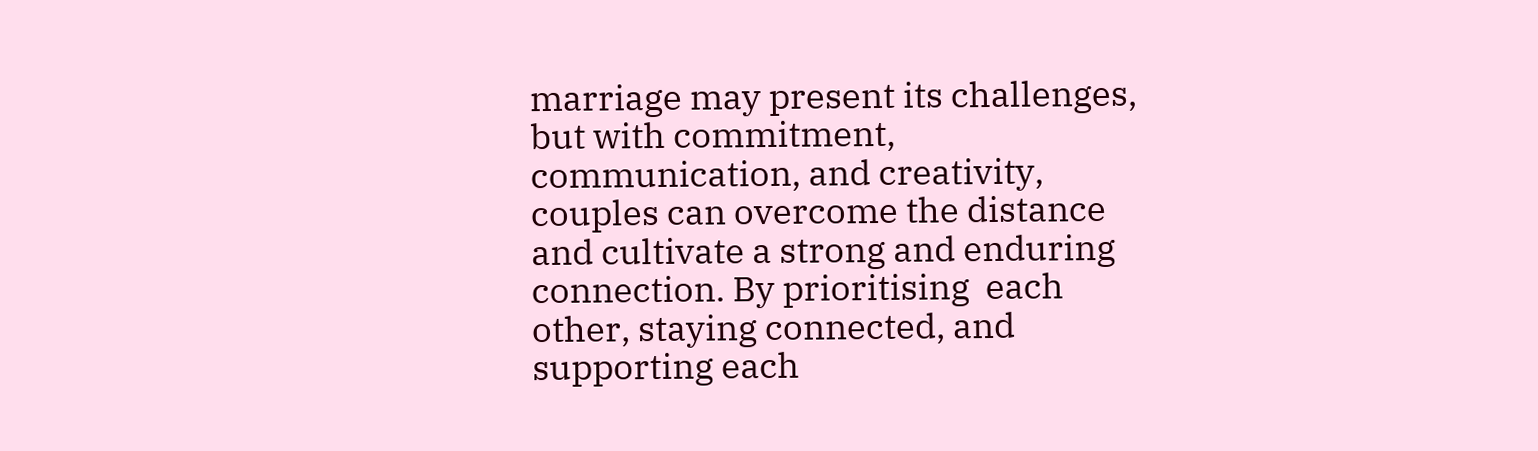marriage may present its challenges, but with commitment, communication, and creativity, couples can overcome the distance and cultivate a strong and enduring connection. By prioritising  each other, staying connected, and supporting each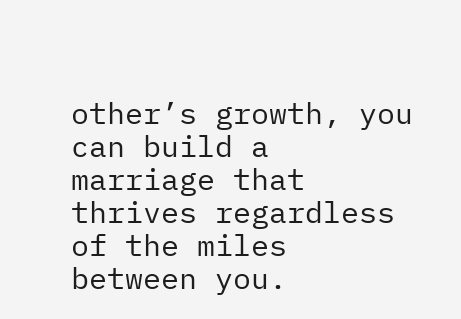other’s growth, you can build a marriage that thrives regardless of the miles between you.